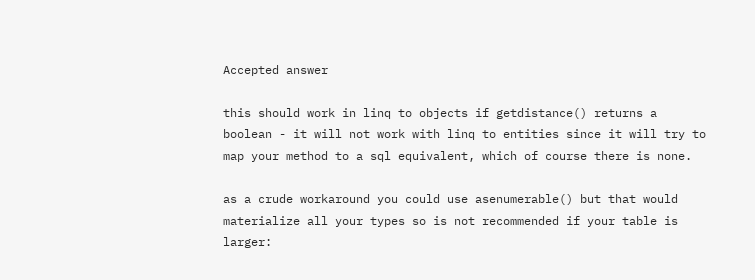Accepted answer

this should work in linq to objects if getdistance() returns a boolean - it will not work with linq to entities since it will try to map your method to a sql equivalent, which of course there is none.

as a crude workaround you could use asenumerable() but that would materialize all your types so is not recommended if your table is larger: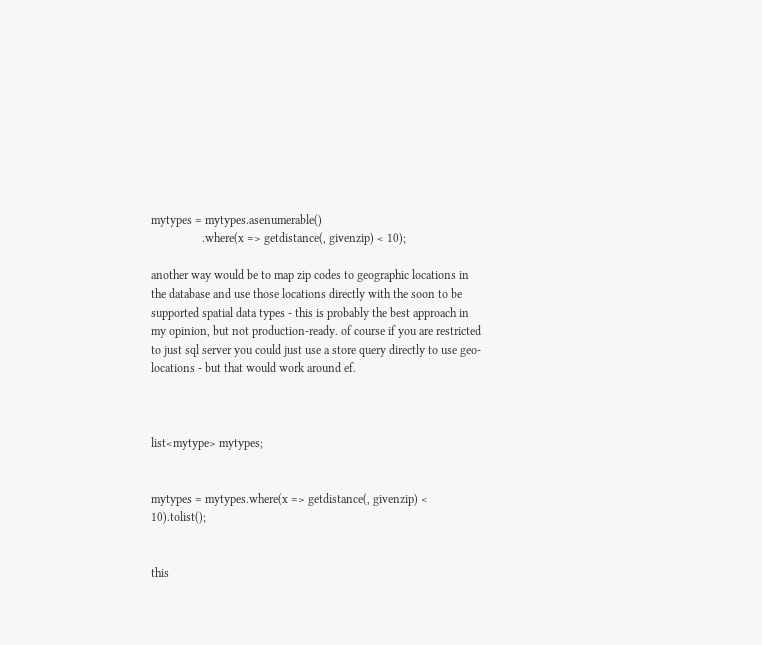mytypes = mytypes.asenumerable()
                 .where(x => getdistance(, givenzip) < 10);

another way would be to map zip codes to geographic locations in the database and use those locations directly with the soon to be supported spatial data types - this is probably the best approach in my opinion, but not production-ready. of course if you are restricted to just sql server you could just use a store query directly to use geo-locations - but that would work around ef.



list<mytype> mytypes;


mytypes = mytypes.where(x => getdistance(, givenzip) < 10).tolist();


this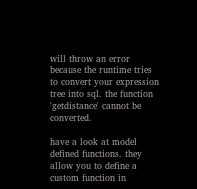will throw an error because the runtime tries to convert your expression tree into sql. the function 'getdistance' cannot be converted.

have a look at model defined functions. they allow you to define a custom function in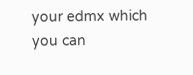your edmx which you can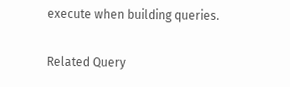execute when building queries.

Related Query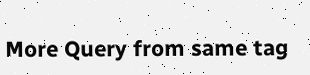More Query from same tag